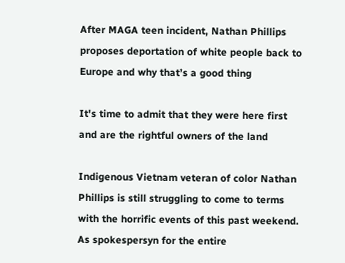After MAGA teen incident, Nathan Phillips proposes deportation of white people back to Europe and why that’s a good thing

It's time to admit that they were here first and are the rightful owners of the land

Indigenous Vietnam veteran of color Nathan Phillips is still struggling to come to terms with the horrific events of this past weekend. As spokespersyn for the entire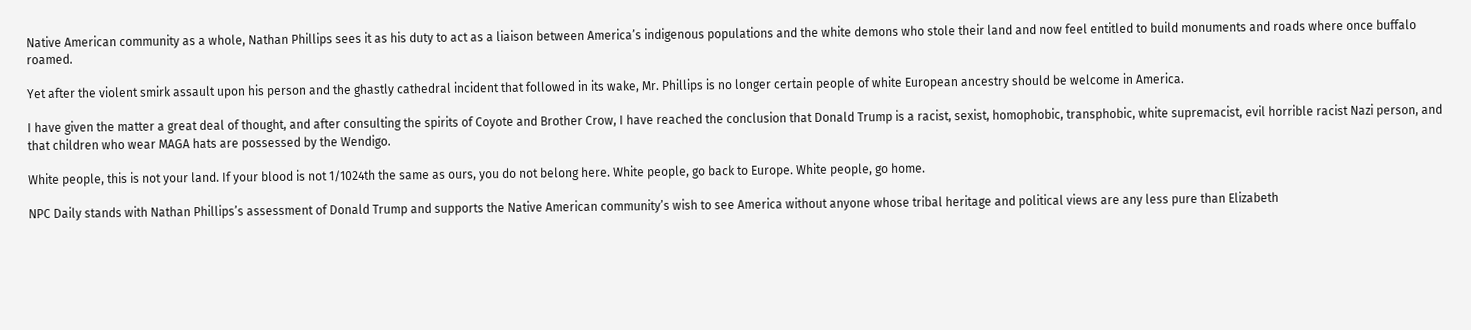Native American community as a whole, Nathan Phillips sees it as his duty to act as a liaison between America’s indigenous populations and the white demons who stole their land and now feel entitled to build monuments and roads where once buffalo roamed.

Yet after the violent smirk assault upon his person and the ghastly cathedral incident that followed in its wake, Mr. Phillips is no longer certain people of white European ancestry should be welcome in America.

I have given the matter a great deal of thought, and after consulting the spirits of Coyote and Brother Crow, I have reached the conclusion that Donald Trump is a racist, sexist, homophobic, transphobic, white supremacist, evil horrible racist Nazi person, and that children who wear MAGA hats are possessed by the Wendigo.

White people, this is not your land. If your blood is not 1/1024th the same as ours, you do not belong here. White people, go back to Europe. White people, go home.

NPC Daily stands with Nathan Phillips’s assessment of Donald Trump and supports the Native American community’s wish to see America without anyone whose tribal heritage and political views are any less pure than Elizabeth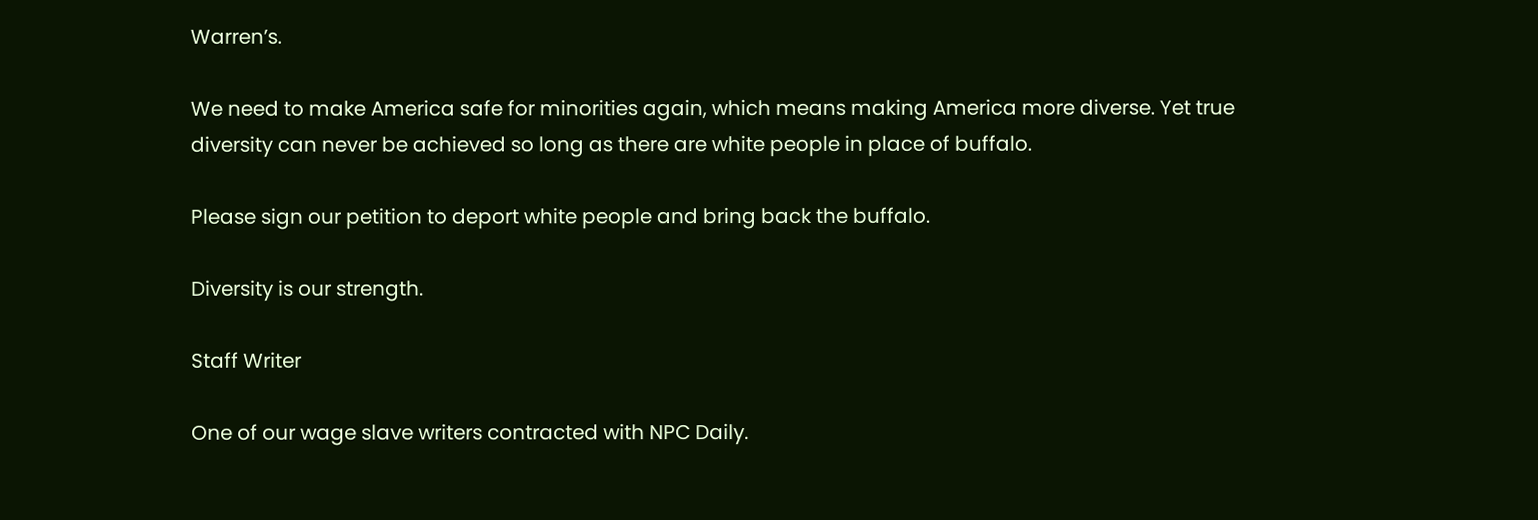Warren’s.

We need to make America safe for minorities again, which means making America more diverse. Yet true diversity can never be achieved so long as there are white people in place of buffalo.

Please sign our petition to deport white people and bring back the buffalo.

Diversity is our strength.

Staff Writer

One of our wage slave writers contracted with NPC Daily.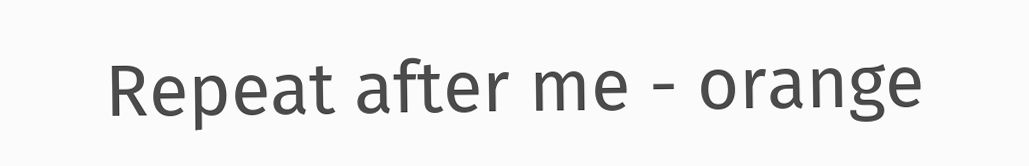Repeat after me - orange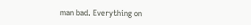man bad. Everything on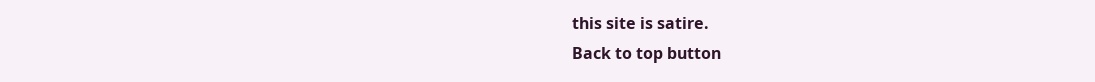this site is satire.
Back to top button